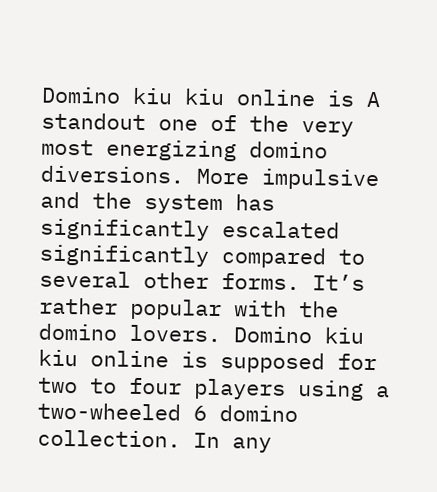Domino kiu kiu online is A standout one of the very most energizing domino diversions. More impulsive and the system has significantly escalated significantly compared to several other forms. It’s rather popular with the domino lovers. Domino kiu kiu online is supposed for two to four players using a two-wheeled 6 domino collection. In any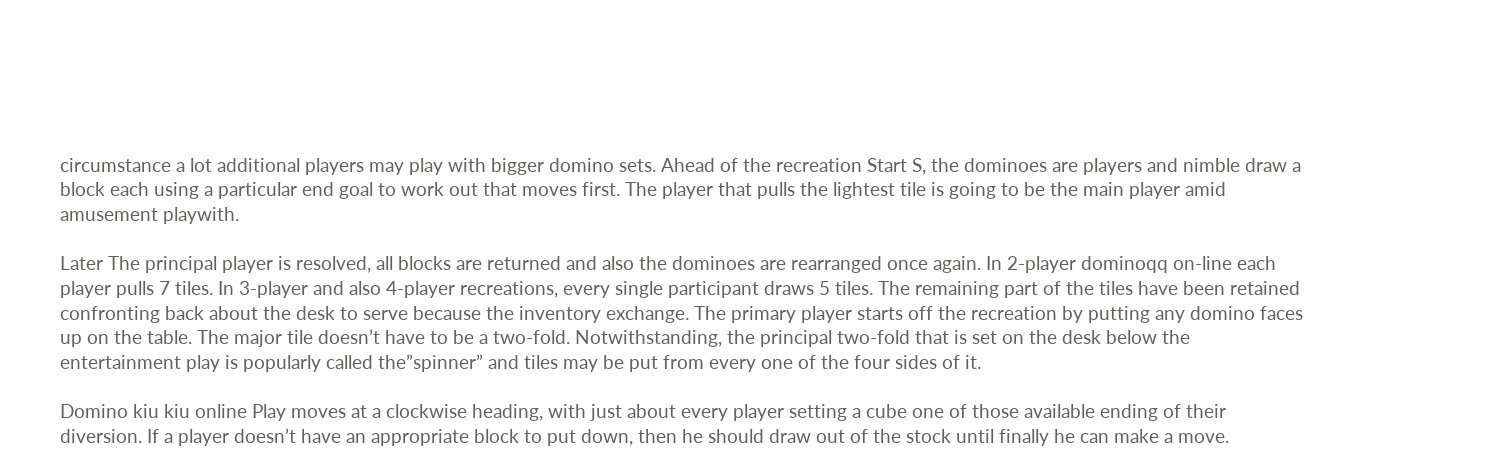circumstance a lot additional players may play with bigger domino sets. Ahead of the recreation Start S, the dominoes are players and nimble draw a block each using a particular end goal to work out that moves first. The player that pulls the lightest tile is going to be the main player amid amusement playwith.

Later The principal player is resolved, all blocks are returned and also the dominoes are rearranged once again. In 2-player dominoqq on-line each player pulls 7 tiles. In 3-player and also 4-player recreations, every single participant draws 5 tiles. The remaining part of the tiles have been retained confronting back about the desk to serve because the inventory exchange. The primary player starts off the recreation by putting any domino faces up on the table. The major tile doesn’t have to be a two-fold. Notwithstanding, the principal two-fold that is set on the desk below the entertainment play is popularly called the”spinner” and tiles may be put from every one of the four sides of it.

Domino kiu kiu online Play moves at a clockwise heading, with just about every player setting a cube one of those available ending of their diversion. If a player doesn’t have an appropriate block to put down, then he should draw out of the stock until finally he can make a move.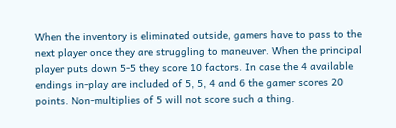When the inventory is eliminated outside, gamers have to pass to the next player once they are struggling to maneuver. When the principal player puts down 5-5 they score 10 factors. In case the 4 available endings in-play are included of 5, 5, 4 and 6 the gamer scores 20 points. Non-multiplies of 5 will not score such a thing.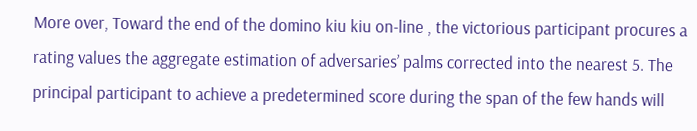More over, Toward the end of the domino kiu kiu on-line , the victorious participant procures a rating values the aggregate estimation of adversaries’ palms corrected into the nearest 5. The principal participant to achieve a predetermined score during the span of the few hands will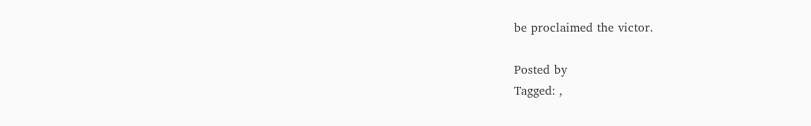be proclaimed the victor.

Posted by
Tagged: ,